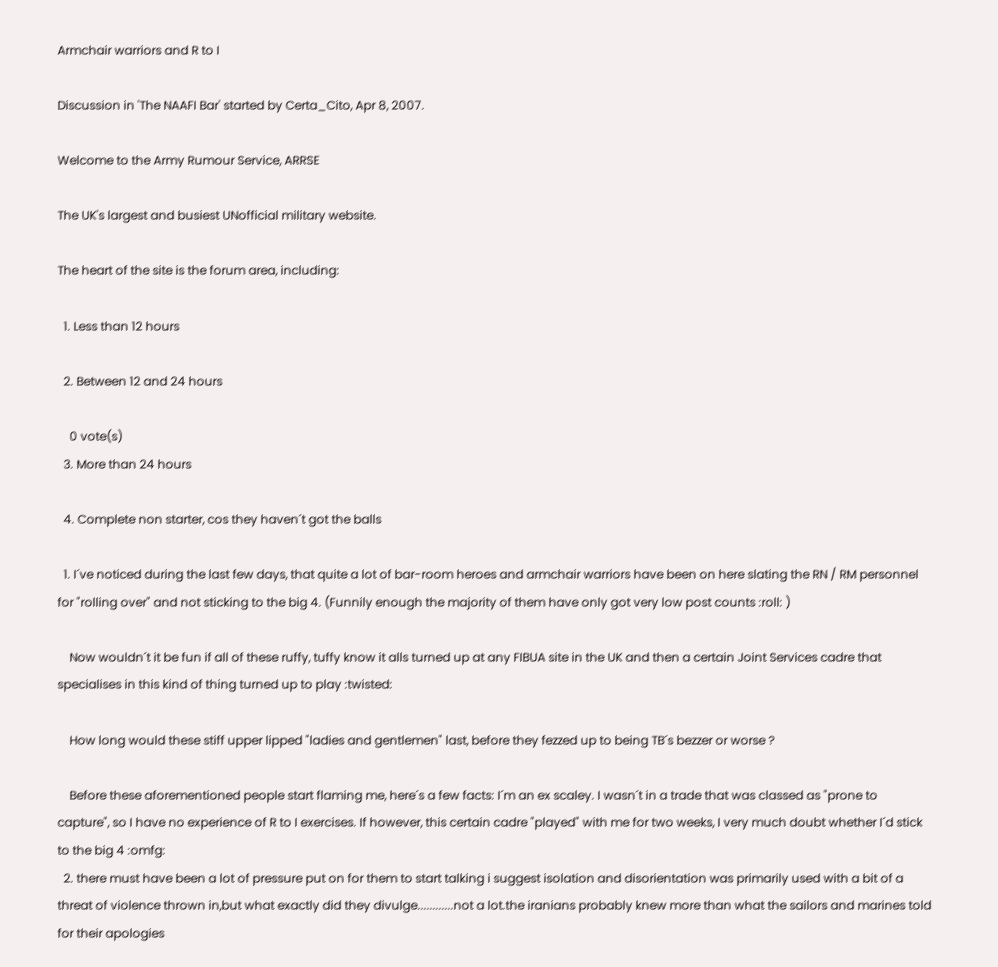Armchair warriors and R to I

Discussion in 'The NAAFI Bar' started by Certa_Cito, Apr 8, 2007.

Welcome to the Army Rumour Service, ARRSE

The UK's largest and busiest UNofficial military website.

The heart of the site is the forum area, including:

  1. Less than 12 hours

  2. Between 12 and 24 hours

    0 vote(s)
  3. More than 24 hours

  4. Complete non starter, cos they haven´t got the balls

  1. I´ve noticed during the last few days, that quite a lot of bar-room heroes and armchair warriors have been on here slating the RN / RM personnel for "rolling over" and not sticking to the big 4. (Funnily enough the majority of them have only got very low post counts :roll: )

    Now wouldn´t it be fun if all of these ruffy, tuffy know it alls turned up at any FIBUA site in the UK and then a certain Joint Services cadre that specialises in this kind of thing turned up to play :twisted:

    How long would these stiff upper lipped "ladies and gentlemen" last, before they fezzed up to being TB´s bezzer or worse ?

    Before these aforementioned people start flaming me, here´s a few facts: I´m an ex scaley. I wasn´t in a trade that was classed as "prone to capture", so I have no experience of R to I exercises. If however, this certain cadre "played" with me for two weeks, I very much doubt whether I´d stick to the big 4 :omfg:
  2. there must have been a lot of pressure put on for them to start talking i suggest isolation and disorientation was primarily used with a bit of a threat of violence thrown in,but what exactly did they divulge............not a lot.the iranians probably knew more than what the sailors and marines told for their apologies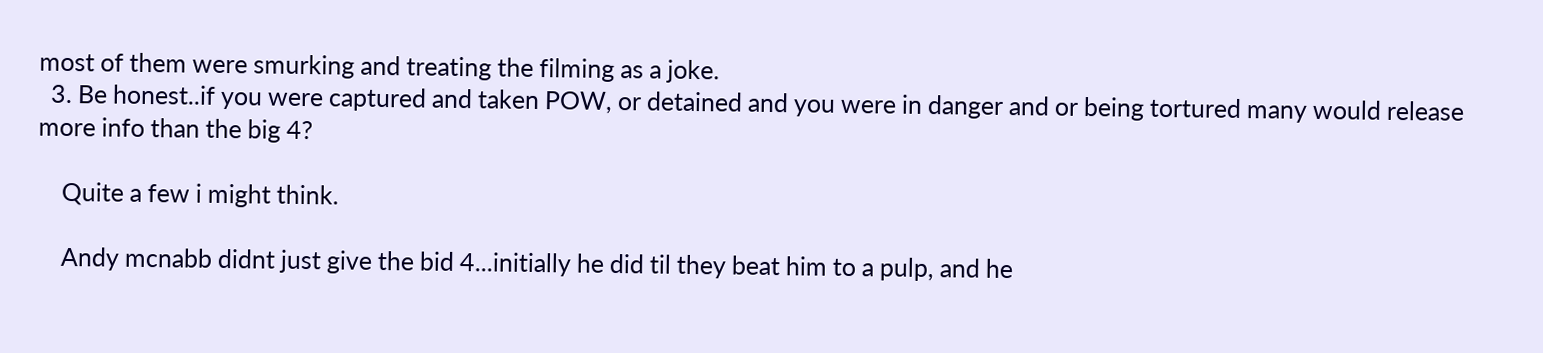most of them were smurking and treating the filming as a joke.
  3. Be honest..if you were captured and taken POW, or detained and you were in danger and or being tortured many would release more info than the big 4?

    Quite a few i might think.

    Andy mcnabb didnt just give the bid 4...initially he did til they beat him to a pulp, and he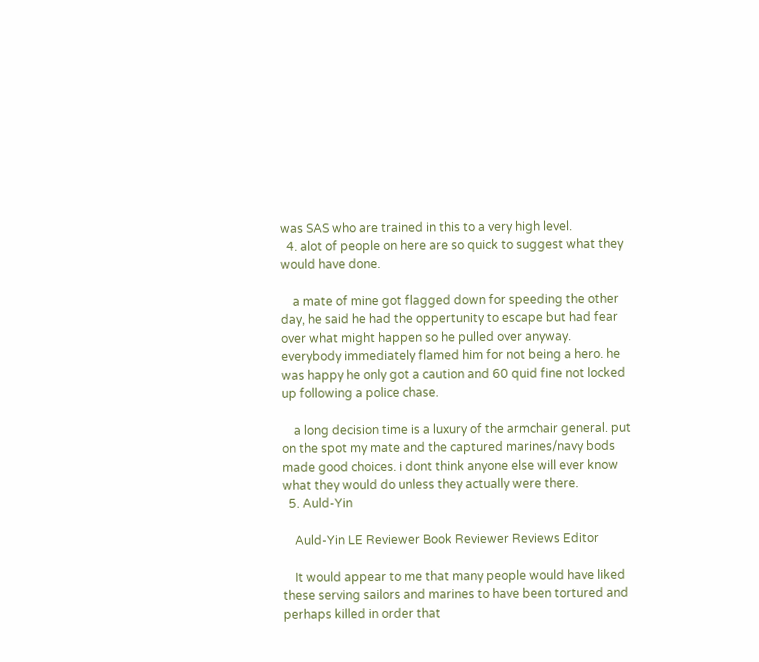was SAS who are trained in this to a very high level.
  4. alot of people on here are so quick to suggest what they would have done.

    a mate of mine got flagged down for speeding the other day, he said he had the oppertunity to escape but had fear over what might happen so he pulled over anyway. everybody immediately flamed him for not being a hero. he was happy he only got a caution and 60 quid fine not locked up following a police chase.

    a long decision time is a luxury of the armchair general. put on the spot my mate and the captured marines/navy bods made good choices. i dont think anyone else will ever know what they would do unless they actually were there.
  5. Auld-Yin

    Auld-Yin LE Reviewer Book Reviewer Reviews Editor

    It would appear to me that many people would have liked these serving sailors and marines to have been tortured and perhaps killed in order that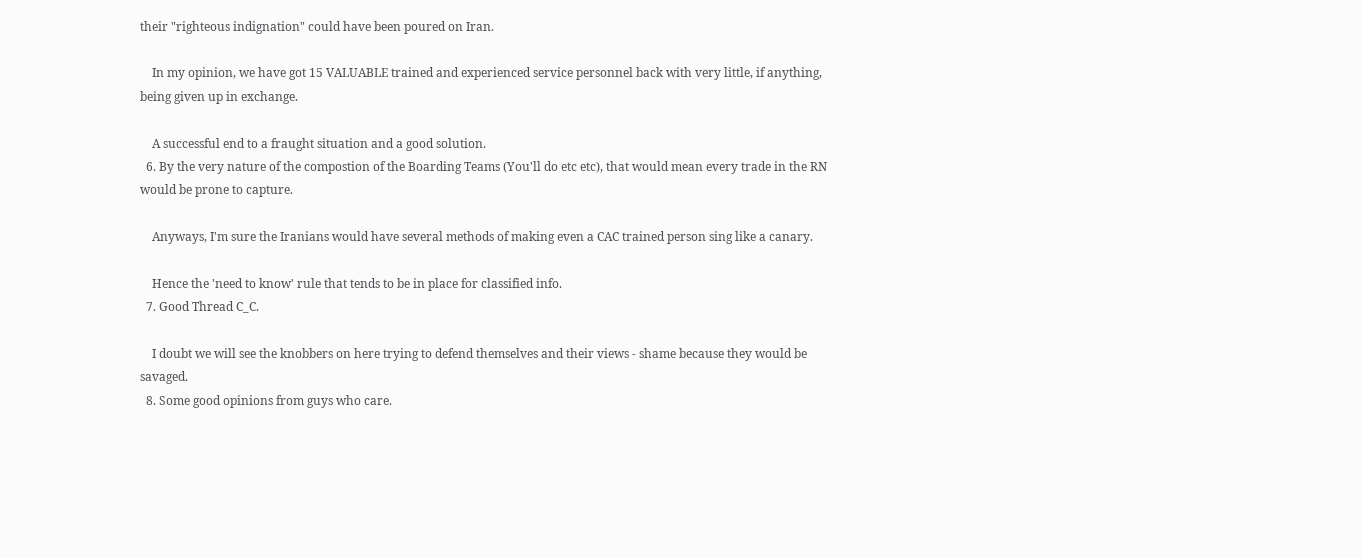their "righteous indignation" could have been poured on Iran.

    In my opinion, we have got 15 VALUABLE trained and experienced service personnel back with very little, if anything, being given up in exchange.

    A successful end to a fraught situation and a good solution.
  6. By the very nature of the compostion of the Boarding Teams (You'll do etc etc), that would mean every trade in the RN would be prone to capture.

    Anyways, I'm sure the Iranians would have several methods of making even a CAC trained person sing like a canary.

    Hence the 'need to know' rule that tends to be in place for classified info.
  7. Good Thread C_C.

    I doubt we will see the knobbers on here trying to defend themselves and their views - shame because they would be savaged.
  8. Some good opinions from guys who care.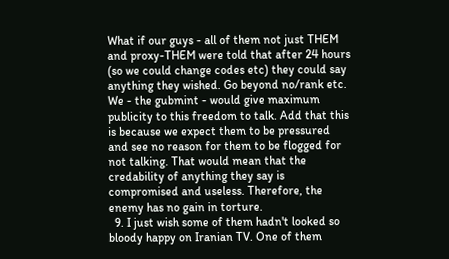What if our guys - all of them not just THEM and proxy-THEM were told that after 24 hours (so we could change codes etc) they could say anything they wished. Go beyond no/rank etc. We - the gubmint - would give maximum publicity to this freedom to talk. Add that this is because we expect them to be pressured and see no reason for them to be flogged for not talking. That would mean that the credability of anything they say is compromised and useless. Therefore, the enemy has no gain in torture.
  9. I just wish some of them hadn't looked so bloody happy on Iranian TV. One of them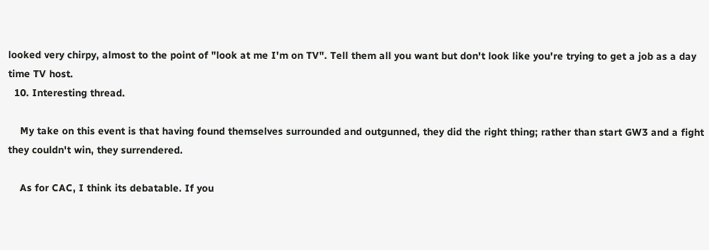looked very chirpy, almost to the point of "look at me I'm on TV". Tell them all you want but don't look like you're trying to get a job as a day time TV host.
  10. Interesting thread.

    My take on this event is that having found themselves surrounded and outgunned, they did the right thing; rather than start GW3 and a fight they couldn't win, they surrendered.

    As for CAC, I think its debatable. If you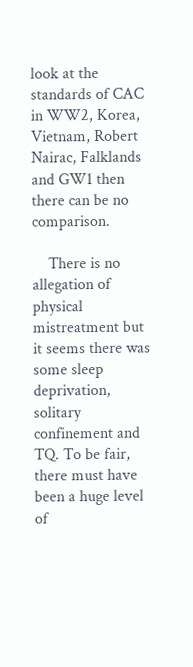look at the standards of CAC in WW2, Korea, Vietnam, Robert Nairac, Falklands and GW1 then there can be no comparison.

    There is no allegation of physical mistreatment but it seems there was some sleep deprivation, solitary confinement and TQ. To be fair, there must have been a huge level of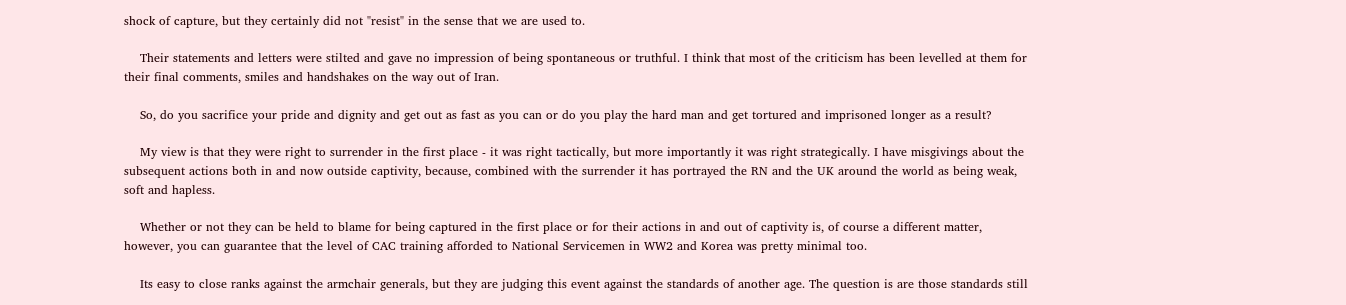shock of capture, but they certainly did not "resist" in the sense that we are used to.

    Their statements and letters were stilted and gave no impression of being spontaneous or truthful. I think that most of the criticism has been levelled at them for their final comments, smiles and handshakes on the way out of Iran.

    So, do you sacrifice your pride and dignity and get out as fast as you can or do you play the hard man and get tortured and imprisoned longer as a result?

    My view is that they were right to surrender in the first place - it was right tactically, but more importantly it was right strategically. I have misgivings about the subsequent actions both in and now outside captivity, because, combined with the surrender it has portrayed the RN and the UK around the world as being weak, soft and hapless.

    Whether or not they can be held to blame for being captured in the first place or for their actions in and out of captivity is, of course a different matter, however, you can guarantee that the level of CAC training afforded to National Servicemen in WW2 and Korea was pretty minimal too.

    Its easy to close ranks against the armchair generals, but they are judging this event against the standards of another age. The question is are those standards still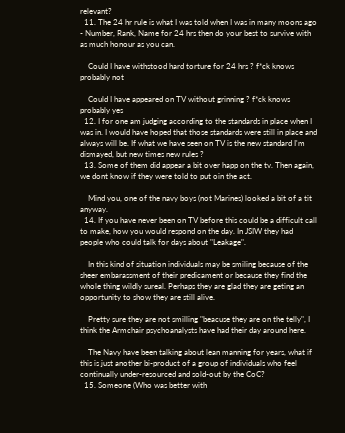relevant?
  11. The 24 hr rule is what I was told when I was in many moons ago - Number, Rank, Name for 24 hrs then do your best to survive with as much honour as you can.

    Could I have withstood hard torture for 24 hrs ? f*ck knows probably not

    Could I have appeared on TV without grinning ? f*ck knows probably yes
  12. I for one am judging according to the standards in place when I was in. I would have hoped that those standards were still in place and always will be. If what we have seen on TV is the new standard I'm dismayed, but new times new rules ?
  13. Some of them did appear a bit over happ on the tv. Then again, we dont know if they were told to put oin the act.

    Mind you, one of the navy boys (not Marines) looked a bit of a tit anyway.
  14. If you have never been on TV before this could be a difficult call to make, how you would respond on the day. In JSIW they had people who could talk for days about "Leakage".

    In this kind of situation individuals may be smiling because of the sheer embarassment of their predicament or because they find the whole thing wildly sureal. Perhaps they are glad they are geting an opportunity to show they are still alive.

    Pretty sure they are not smilling "beacuse they are on the telly", I think the Armchair psychoanalysts have had their day around here.

    The Navy have been talking about lean manning for years, what if this is just another bi-product of a group of individuals who feel continually under-resourced and sold-out by the CoC?
  15. Someone (Who was better with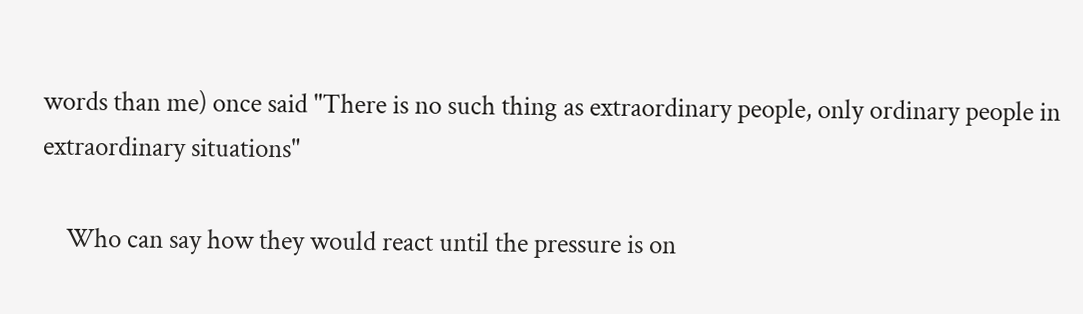words than me) once said "There is no such thing as extraordinary people, only ordinary people in extraordinary situations"

    Who can say how they would react until the pressure is on